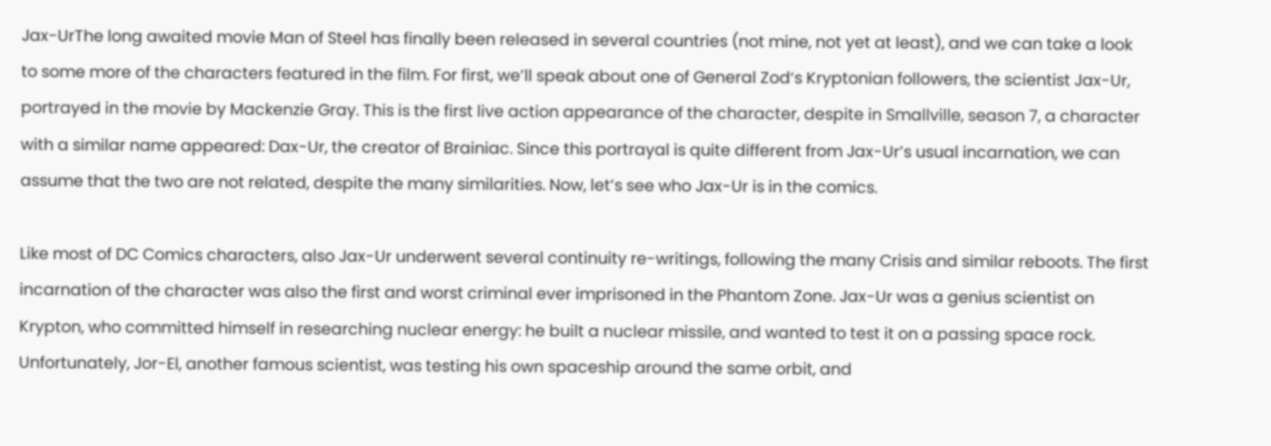Jax-UrThe long awaited movie Man of Steel has finally been released in several countries (not mine, not yet at least), and we can take a look to some more of the characters featured in the film. For first, we’ll speak about one of General Zod‘s Kryptonian followers, the scientist Jax-Ur, portrayed in the movie by Mackenzie Gray. This is the first live action appearance of the character, despite in Smallville, season 7, a character with a similar name appeared: Dax-Ur, the creator of Brainiac. Since this portrayal is quite different from Jax-Ur’s usual incarnation, we can assume that the two are not related, despite the many similarities. Now, let’s see who Jax-Ur is in the comics.

Like most of DC Comics characters, also Jax-Ur underwent several continuity re-writings, following the many Crisis and similar reboots. The first incarnation of the character was also the first and worst criminal ever imprisoned in the Phantom Zone. Jax-Ur was a genius scientist on Krypton, who committed himself in researching nuclear energy: he built a nuclear missile, and wanted to test it on a passing space rock. Unfortunately, Jor-El, another famous scientist, was testing his own spaceship around the same orbit, and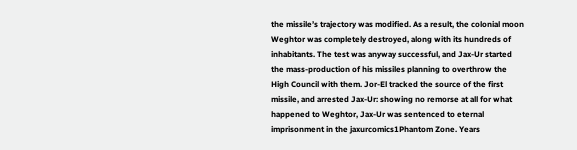the missile’s trajectory was modified. As a result, the colonial moon Weghtor was completely destroyed, along with its hundreds of inhabitants. The test was anyway successful, and Jax-Ur started the mass-production of his missiles planning to overthrow the High Council with them. Jor-El tracked the source of the first missile, and arrested Jax-Ur: showing no remorse at all for what happened to Weghtor, Jax-Ur was sentenced to eternal imprisonment in the jaxurcomics1Phantom Zone. Years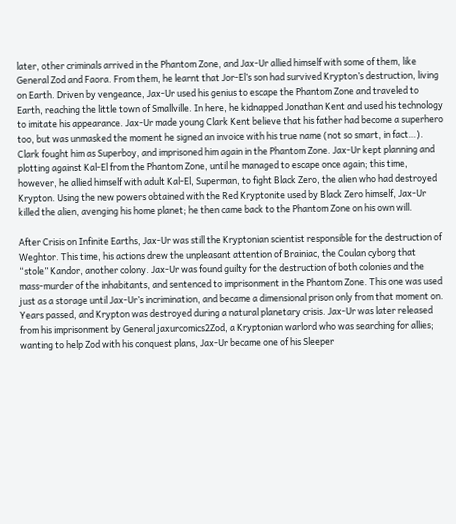later, other criminals arrived in the Phantom Zone, and Jax-Ur allied himself with some of them, like General Zod and Faora. From them, he learnt that Jor-El’s son had survived Krypton’s destruction, living on Earth. Driven by vengeance, Jax-Ur used his genius to escape the Phantom Zone and traveled to Earth, reaching the little town of Smallville. In here, he kidnapped Jonathan Kent and used his technology to imitate his appearance. Jax-Ur made young Clark Kent believe that his father had become a superhero too, but was unmasked the moment he signed an invoice with his true name (not so smart, in fact…). Clark fought him as Superboy, and imprisoned him again in the Phantom Zone. Jax-Ur kept planning and plotting against Kal-El from the Phantom Zone, until he managed to escape once again; this time, however, he allied himself with adult Kal-El, Superman, to fight Black Zero, the alien who had destroyed Krypton. Using the new powers obtained with the Red Kryptonite used by Black Zero himself, Jax-Ur killed the alien, avenging his home planet; he then came back to the Phantom Zone on his own will.

After Crisis on Infinite Earths, Jax-Ur was still the Kryptonian scientist responsible for the destruction of Weghtor. This time, his actions drew the unpleasant attention of Brainiac, the Coulan cyborg that “stole” Kandor, another colony. Jax-Ur was found guilty for the destruction of both colonies and the mass-murder of the inhabitants, and sentenced to imprisonment in the Phantom Zone. This one was used just as a storage until Jax-Ur’s incrimination, and became a dimensional prison only from that moment on. Years passed, and Krypton was destroyed during a natural planetary crisis. Jax-Ur was later released from his imprisonment by General jaxurcomics2Zod, a Kryptonian warlord who was searching for allies; wanting to help Zod with his conquest plans, Jax-Ur became one of his Sleeper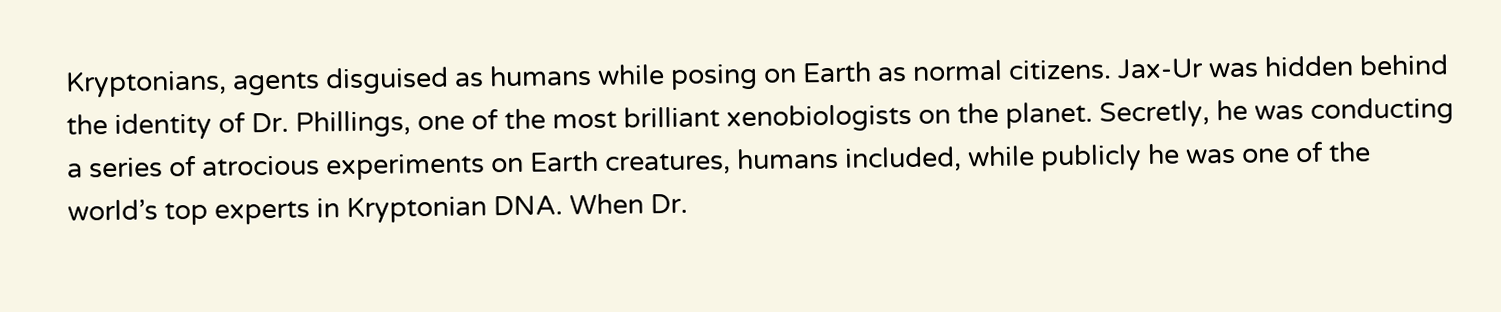Kryptonians, agents disguised as humans while posing on Earth as normal citizens. Jax-Ur was hidden behind the identity of Dr. Phillings, one of the most brilliant xenobiologists on the planet. Secretly, he was conducting a series of atrocious experiments on Earth creatures, humans included, while publicly he was one of the world’s top experts in Kryptonian DNA. When Dr.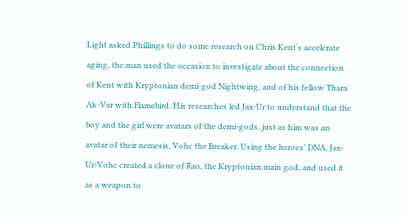Light asked Phillings to do some research on Chris Kent‘s accelerate aging, the man used the occasion to investigate about the connection of Kent with Kryptonian demi-god Nightwing, and of his fellow Thara Ak-Var with Flamebird. His researches led Jax-Ur to understand that the boy and the girl were avatars of the demi-gods, just as him was an avatar of their nemesis, Vohc the Breaker. Using the heroes’ DNA, Jax-Ur/Vohc created a clone of Rao, the Kryptonian main god, and used it as a weapon to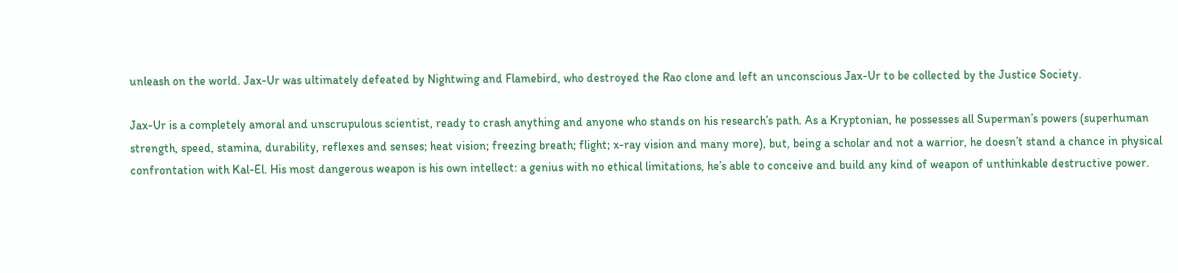unleash on the world. Jax-Ur was ultimately defeated by Nightwing and Flamebird, who destroyed the Rao clone and left an unconscious Jax-Ur to be collected by the Justice Society.

Jax-Ur is a completely amoral and unscrupulous scientist, ready to crash anything and anyone who stands on his research’s path. As a Kryptonian, he possesses all Superman’s powers (superhuman strength, speed, stamina, durability, reflexes and senses; heat vision; freezing breath; flight; x-ray vision and many more), but, being a scholar and not a warrior, he doesn’t stand a chance in physical confrontation with Kal-El. His most dangerous weapon is his own intellect: a genius with no ethical limitations, he’s able to conceive and build any kind of weapon of unthinkable destructive power.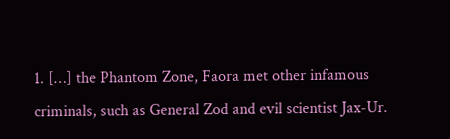1. […] the Phantom Zone, Faora met other infamous criminals, such as General Zod and evil scientist Jax-Ur.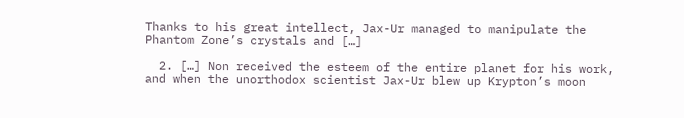Thanks to his great intellect, Jax-Ur managed to manipulate the Phantom Zone’s crystals and […]

  2. […] Non received the esteem of the entire planet for his work, and when the unorthodox scientist Jax-Ur blew up Krypton’s moon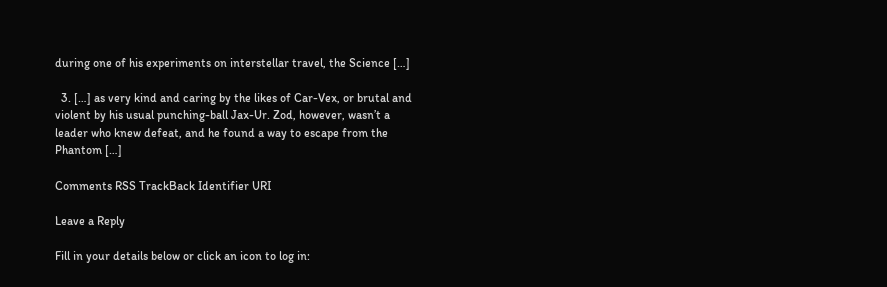during one of his experiments on interstellar travel, the Science […]

  3. […] as very kind and caring by the likes of Car-Vex, or brutal and violent by his usual punching-ball Jax-Ur. Zod, however, wasn’t a leader who knew defeat, and he found a way to escape from the Phantom […]

Comments RSS TrackBack Identifier URI

Leave a Reply

Fill in your details below or click an icon to log in: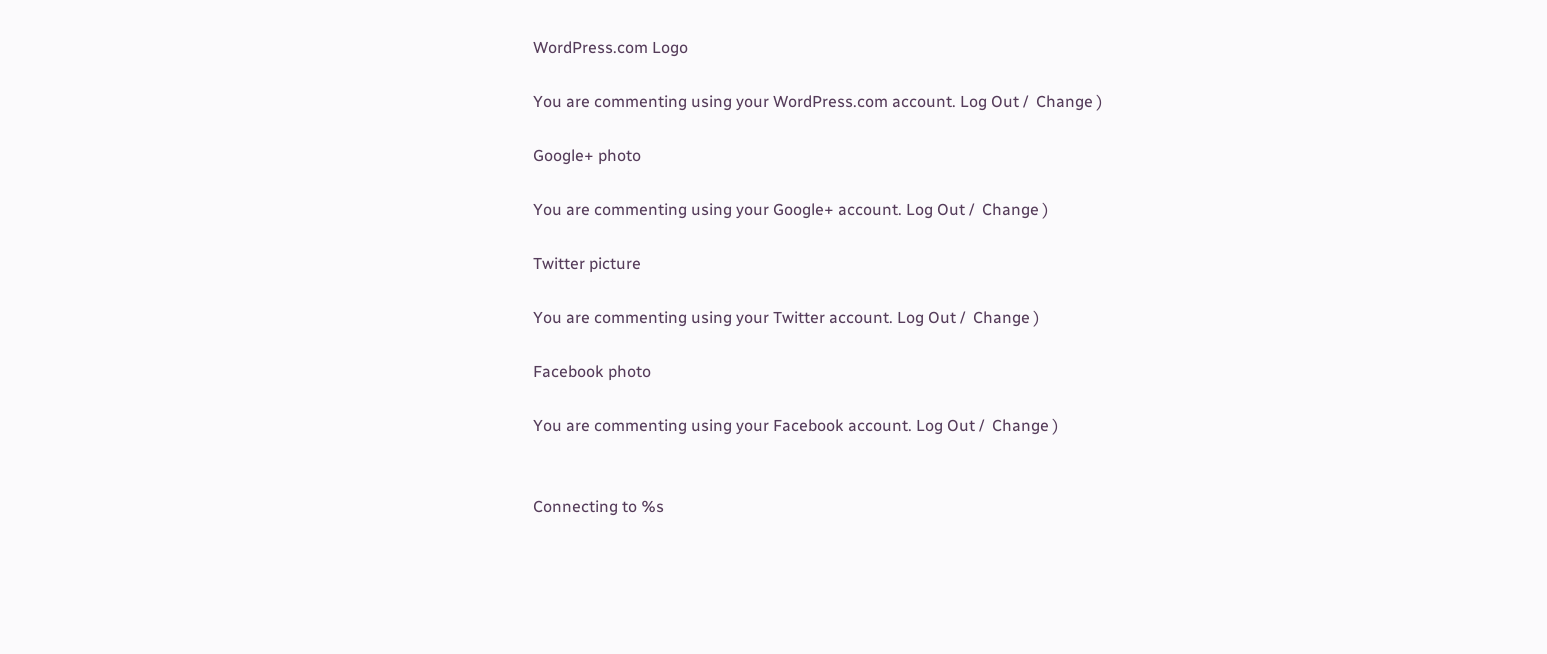WordPress.com Logo

You are commenting using your WordPress.com account. Log Out /  Change )

Google+ photo

You are commenting using your Google+ account. Log Out /  Change )

Twitter picture

You are commenting using your Twitter account. Log Out /  Change )

Facebook photo

You are commenting using your Facebook account. Log Out /  Change )


Connecting to %s